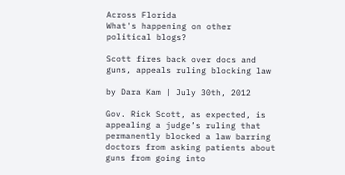Across Florida
What's happening on other political blogs?

Scott fires back over docs and guns, appeals ruling blocking law

by Dara Kam | July 30th, 2012

Gov. Rick Scott, as expected, is appealing a judge’s ruling that permanently blocked a law barring doctors from asking patients about guns from going into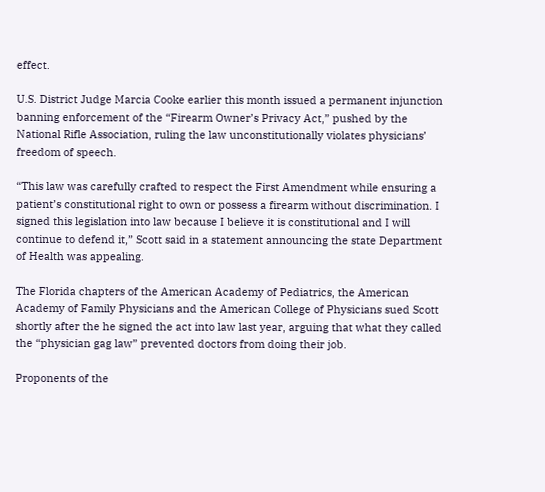effect.

U.S. District Judge Marcia Cooke earlier this month issued a permanent injunction banning enforcement of the “Firearm Owner’s Privacy Act,” pushed by the National Rifle Association, ruling the law unconstitutionally violates physicians’ freedom of speech.

“This law was carefully crafted to respect the First Amendment while ensuring a patient’s constitutional right to own or possess a firearm without discrimination. I signed this legislation into law because I believe it is constitutional and I will continue to defend it,” Scott said in a statement announcing the state Department of Health was appealing.

The Florida chapters of the American Academy of Pediatrics, the American Academy of Family Physicians and the American College of Physicians sued Scott shortly after the he signed the act into law last year, arguing that what they called the “physician gag law” prevented doctors from doing their job.

Proponents of the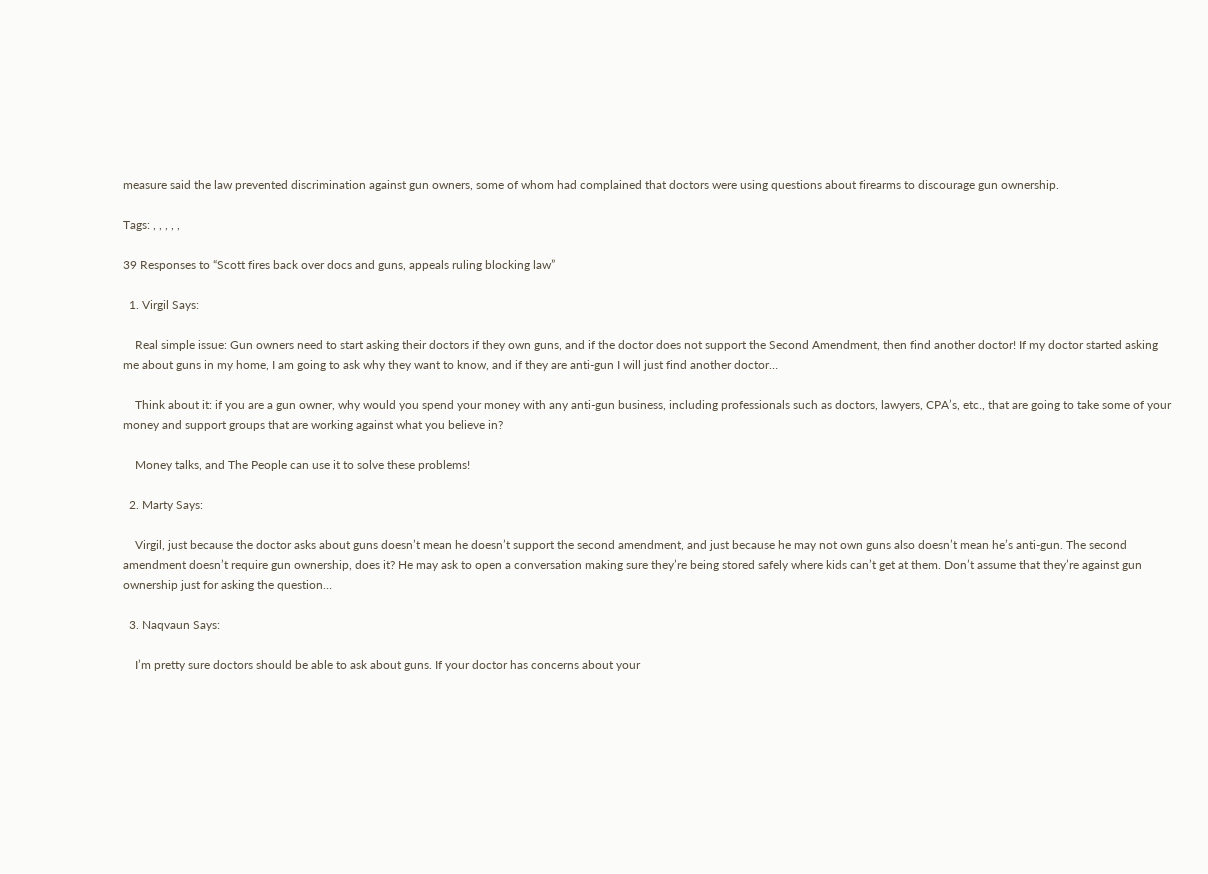measure said the law prevented discrimination against gun owners, some of whom had complained that doctors were using questions about firearms to discourage gun ownership.

Tags: , , , , ,

39 Responses to “Scott fires back over docs and guns, appeals ruling blocking law”

  1. Virgil Says:

    Real simple issue: Gun owners need to start asking their doctors if they own guns, and if the doctor does not support the Second Amendment, then find another doctor! If my doctor started asking me about guns in my home, I am going to ask why they want to know, and if they are anti-gun I will just find another doctor…

    Think about it: if you are a gun owner, why would you spend your money with any anti-gun business, including professionals such as doctors, lawyers, CPA’s, etc., that are going to take some of your money and support groups that are working against what you believe in?

    Money talks, and The People can use it to solve these problems!

  2. Marty Says:

    Virgil, just because the doctor asks about guns doesn’t mean he doesn’t support the second amendment, and just because he may not own guns also doesn’t mean he’s anti-gun. The second amendment doesn’t require gun ownership, does it? He may ask to open a conversation making sure they’re being stored safely where kids can’t get at them. Don’t assume that they’re against gun ownership just for asking the question…

  3. Naqvaun Says:

    I’m pretty sure doctors should be able to ask about guns. If your doctor has concerns about your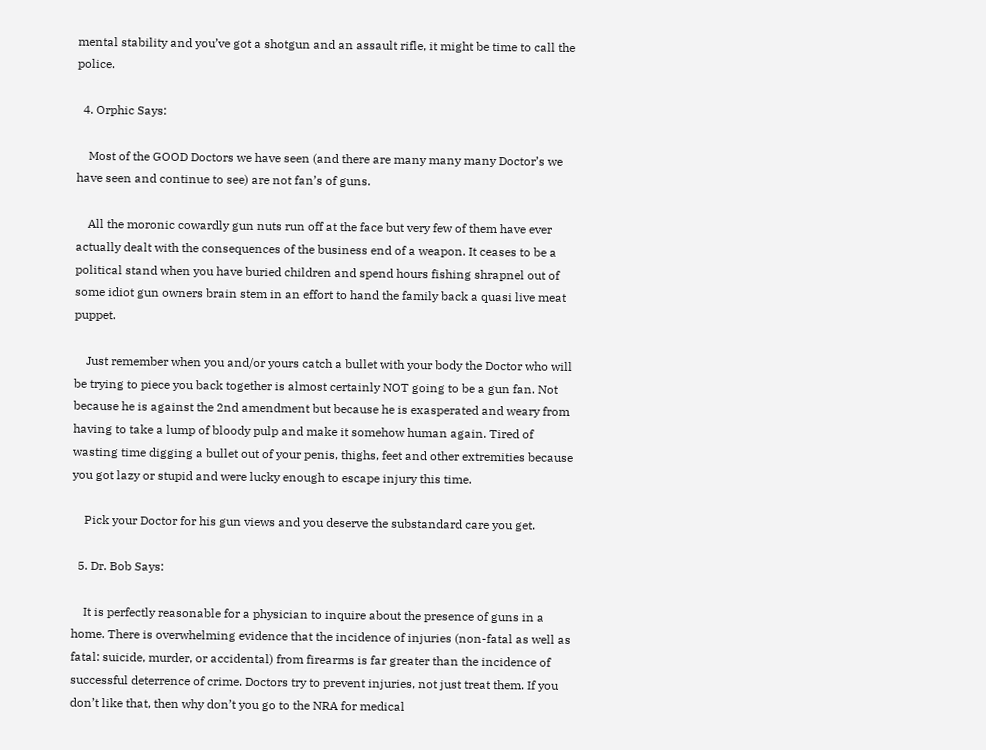mental stability and you’ve got a shotgun and an assault rifle, it might be time to call the police.

  4. Orphic Says:

    Most of the GOOD Doctors we have seen (and there are many many many Doctor’s we have seen and continue to see) are not fan’s of guns.

    All the moronic cowardly gun nuts run off at the face but very few of them have ever actually dealt with the consequences of the business end of a weapon. It ceases to be a political stand when you have buried children and spend hours fishing shrapnel out of some idiot gun owners brain stem in an effort to hand the family back a quasi live meat puppet.

    Just remember when you and/or yours catch a bullet with your body the Doctor who will be trying to piece you back together is almost certainly NOT going to be a gun fan. Not because he is against the 2nd amendment but because he is exasperated and weary from having to take a lump of bloody pulp and make it somehow human again. Tired of wasting time digging a bullet out of your penis, thighs, feet and other extremities because you got lazy or stupid and were lucky enough to escape injury this time.

    Pick your Doctor for his gun views and you deserve the substandard care you get.

  5. Dr. Bob Says:

    It is perfectly reasonable for a physician to inquire about the presence of guns in a home. There is overwhelming evidence that the incidence of injuries (non-fatal as well as fatal: suicide, murder, or accidental) from firearms is far greater than the incidence of successful deterrence of crime. Doctors try to prevent injuries, not just treat them. If you don’t like that, then why don’t you go to the NRA for medical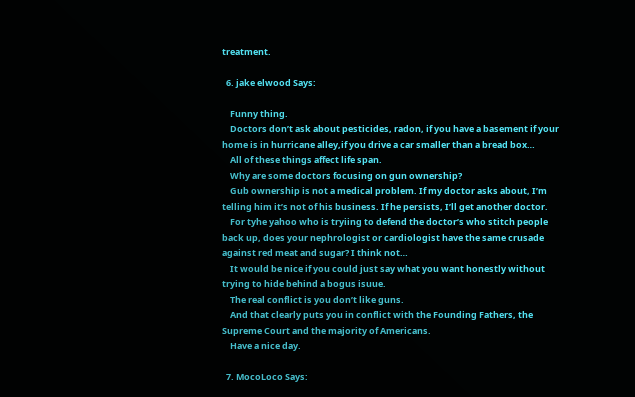treatment.

  6. jake elwood Says:

    Funny thing.
    Doctors don’t ask about pesticides, radon, if you have a basement if your home is in hurricane alley,if you drive a car smaller than a bread box…
    All of these things affect life span.
    Why are some doctors focusing on gun ownership?
    Gub ownership is not a medical problem. If my doctor asks about, I’m telling him it’s not of his business. If he persists, I’ll get another doctor.
    For tyhe yahoo who is tryiing to defend the doctor’s who stitch people back up, does your nephrologist or cardiologist have the same crusade against red meat and sugar? I think not…
    It would be nice if you could just say what you want honestly without trying to hide behind a bogus isuue.
    The real conflict is you don’t like guns.
    And that clearly puts you in conflict with the Founding Fathers, the Supreme Court and the majority of Americans.
    Have a nice day.

  7. MocoLoco Says: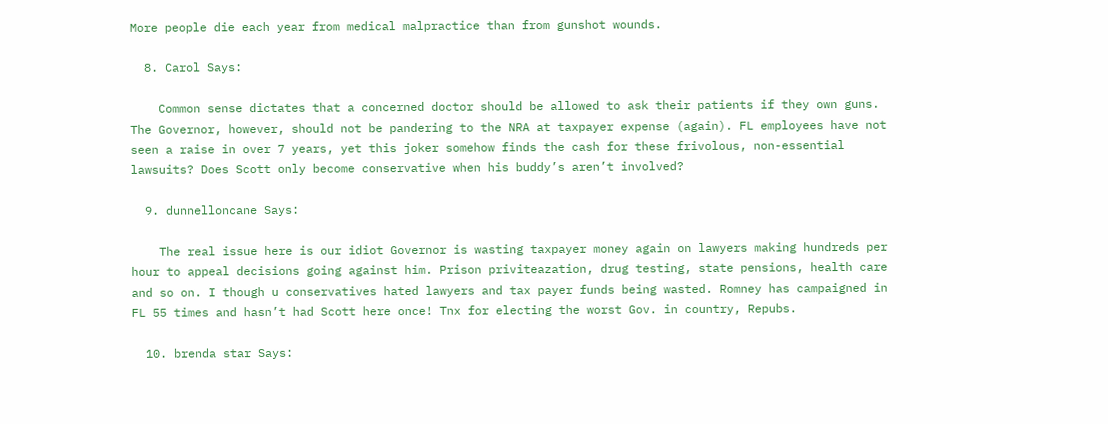More people die each year from medical malpractice than from gunshot wounds.

  8. Carol Says:

    Common sense dictates that a concerned doctor should be allowed to ask their patients if they own guns. The Governor, however, should not be pandering to the NRA at taxpayer expense (again). FL employees have not seen a raise in over 7 years, yet this joker somehow finds the cash for these frivolous, non-essential lawsuits? Does Scott only become conservative when his buddy’s aren’t involved?

  9. dunnelloncane Says:

    The real issue here is our idiot Governor is wasting taxpayer money again on lawyers making hundreds per hour to appeal decisions going against him. Prison priviteazation, drug testing, state pensions, health care and so on. I though u conservatives hated lawyers and tax payer funds being wasted. Romney has campaigned in FL 55 times and hasn’t had Scott here once! Tnx for electing the worst Gov. in country, Repubs.

  10. brenda star Says: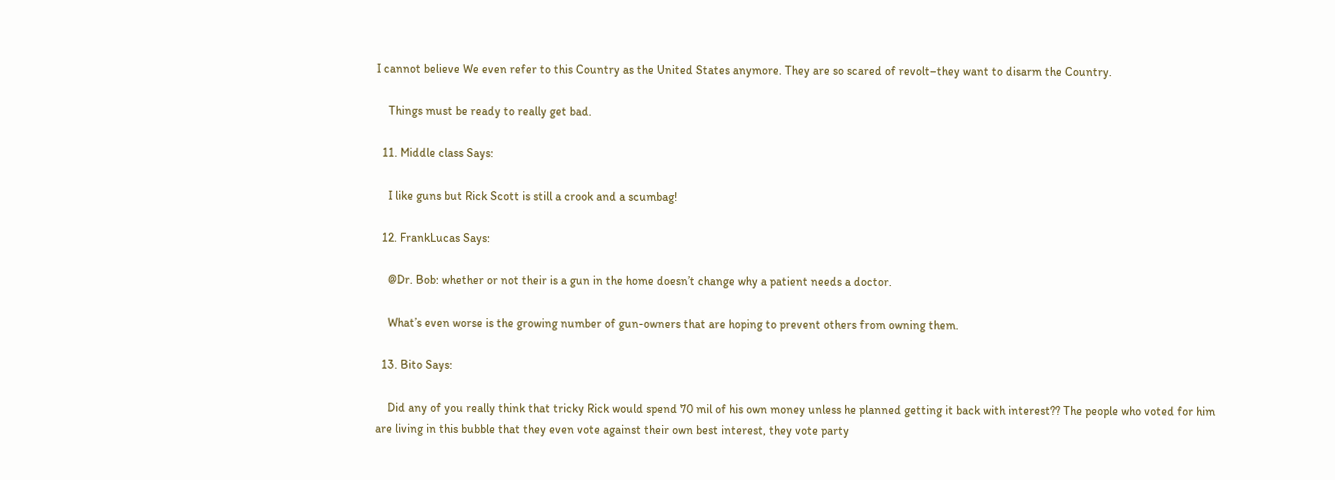I cannot believe We even refer to this Country as the United States anymore. They are so scared of revolt–they want to disarm the Country.

    Things must be ready to really get bad.

  11. Middle class Says:

    I like guns but Rick Scott is still a crook and a scumbag!

  12. FrankLucas Says:

    @Dr. Bob: whether or not their is a gun in the home doesn’t change why a patient needs a doctor.

    What’s even worse is the growing number of gun-owners that are hoping to prevent others from owning them.

  13. Bito Says:

    Did any of you really think that tricky Rick would spend 70 mil of his own money unless he planned getting it back with interest?? The people who voted for him are living in this bubble that they even vote against their own best interest, they vote party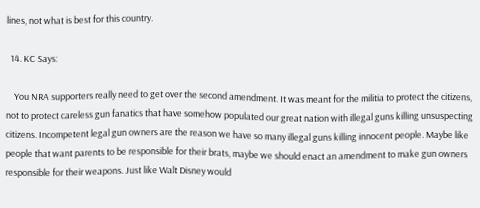lines, not what is best for this country.

  14. KC Says:

    You NRA supporters really need to get over the second amendment. It was meant for the militia to protect the citizens, not to protect careless gun fanatics that have somehow populated our great nation with illegal guns killing unsuspecting citizens. Incompetent legal gun owners are the reason we have so many illegal guns killing innocent people. Maybe like people that want parents to be responsible for their brats, maybe we should enact an amendment to make gun owners responsible for their weapons. Just like Walt Disney would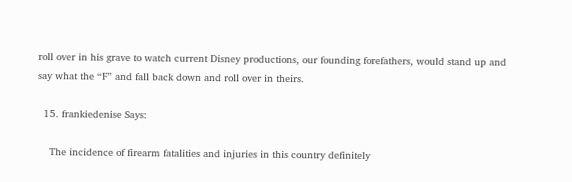roll over in his grave to watch current Disney productions, our founding forefathers, would stand up and say what the “F” and fall back down and roll over in theirs.

  15. frankiedenise Says:

    The incidence of firearm fatalities and injuries in this country definitely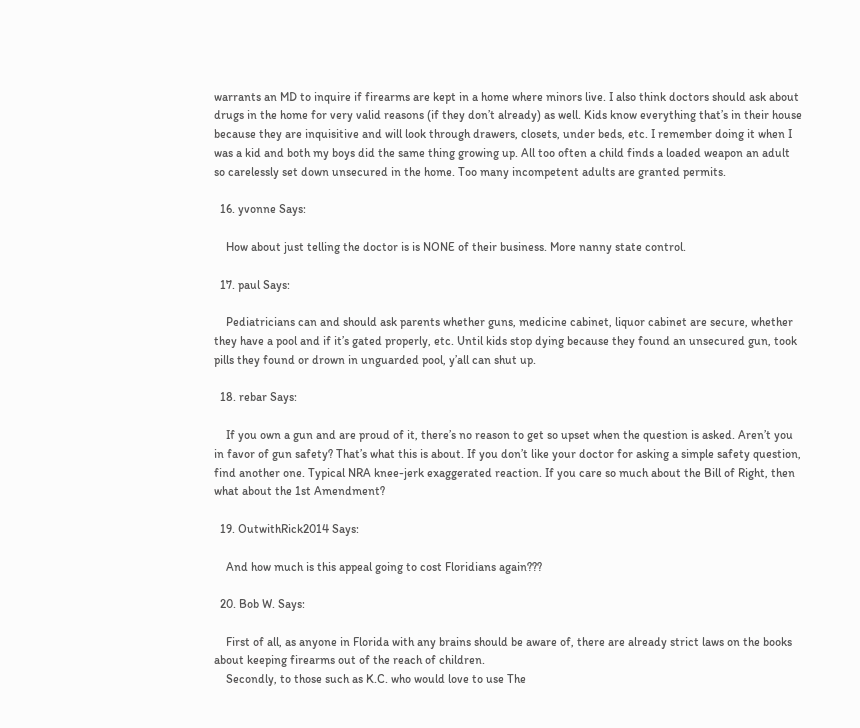warrants an MD to inquire if firearms are kept in a home where minors live. I also think doctors should ask about drugs in the home for very valid reasons (if they don’t already) as well. Kids know everything that’s in their house because they are inquisitive and will look through drawers, closets, under beds, etc. I remember doing it when I was a kid and both my boys did the same thing growing up. All too often a child finds a loaded weapon an adult so carelessly set down unsecured in the home. Too many incompetent adults are granted permits.

  16. yvonne Says:

    How about just telling the doctor is is NONE of their business. More nanny state control.

  17. paul Says:

    Pediatricians can and should ask parents whether guns, medicine cabinet, liquor cabinet are secure, whether they have a pool and if it’s gated properly, etc. Until kids stop dying because they found an unsecured gun, took pills they found or drown in unguarded pool, y’all can shut up.

  18. rebar Says:

    If you own a gun and are proud of it, there’s no reason to get so upset when the question is asked. Aren’t you in favor of gun safety? That’s what this is about. If you don’t like your doctor for asking a simple safety question, find another one. Typical NRA knee-jerk exaggerated reaction. If you care so much about the Bill of Right, then what about the 1st Amendment?

  19. OutwithRick2014 Says:

    And how much is this appeal going to cost Floridians again???

  20. Bob W. Says:

    First of all, as anyone in Florida with any brains should be aware of, there are already strict laws on the books about keeping firearms out of the reach of children.
    Secondly, to those such as K.C. who would love to use The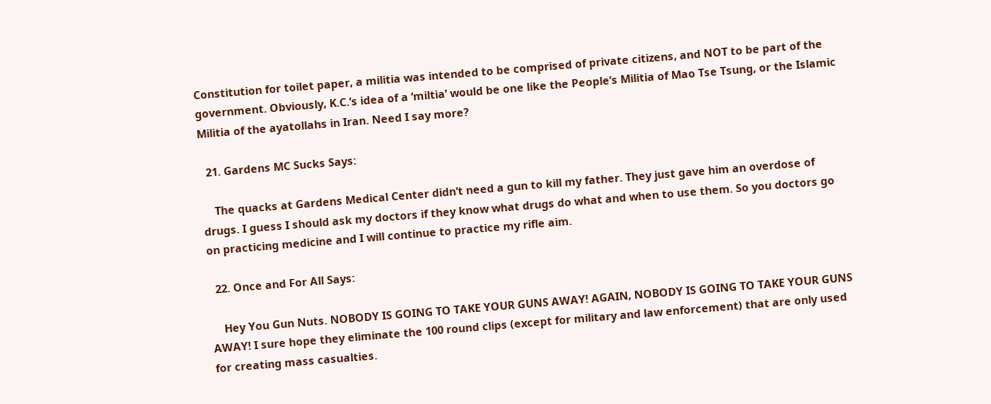Constitution for toilet paper, a militia was intended to be comprised of private citizens, and NOT to be part of the government. Obviously, K.C.’s idea of a ‘miltia’ would be one like the People’s Militia of Mao Tse Tsung, or the Islamic Militia of the ayatollahs in Iran. Need I say more?

  21. Gardens MC Sucks Says:

    The quacks at Gardens Medical Center didn’t need a gun to kill my father. They just gave him an overdose of drugs. I guess I should ask my doctors if they know what drugs do what and when to use them. So you doctors go on practicing medicine and I will continue to practice my rifle aim.

  22. Once and For All Says:

    Hey You Gun Nuts. NOBODY IS GOING TO TAKE YOUR GUNS AWAY! AGAIN, NOBODY IS GOING TO TAKE YOUR GUNS AWAY! I sure hope they eliminate the 100 round clips (except for military and law enforcement) that are only used for creating mass casualties.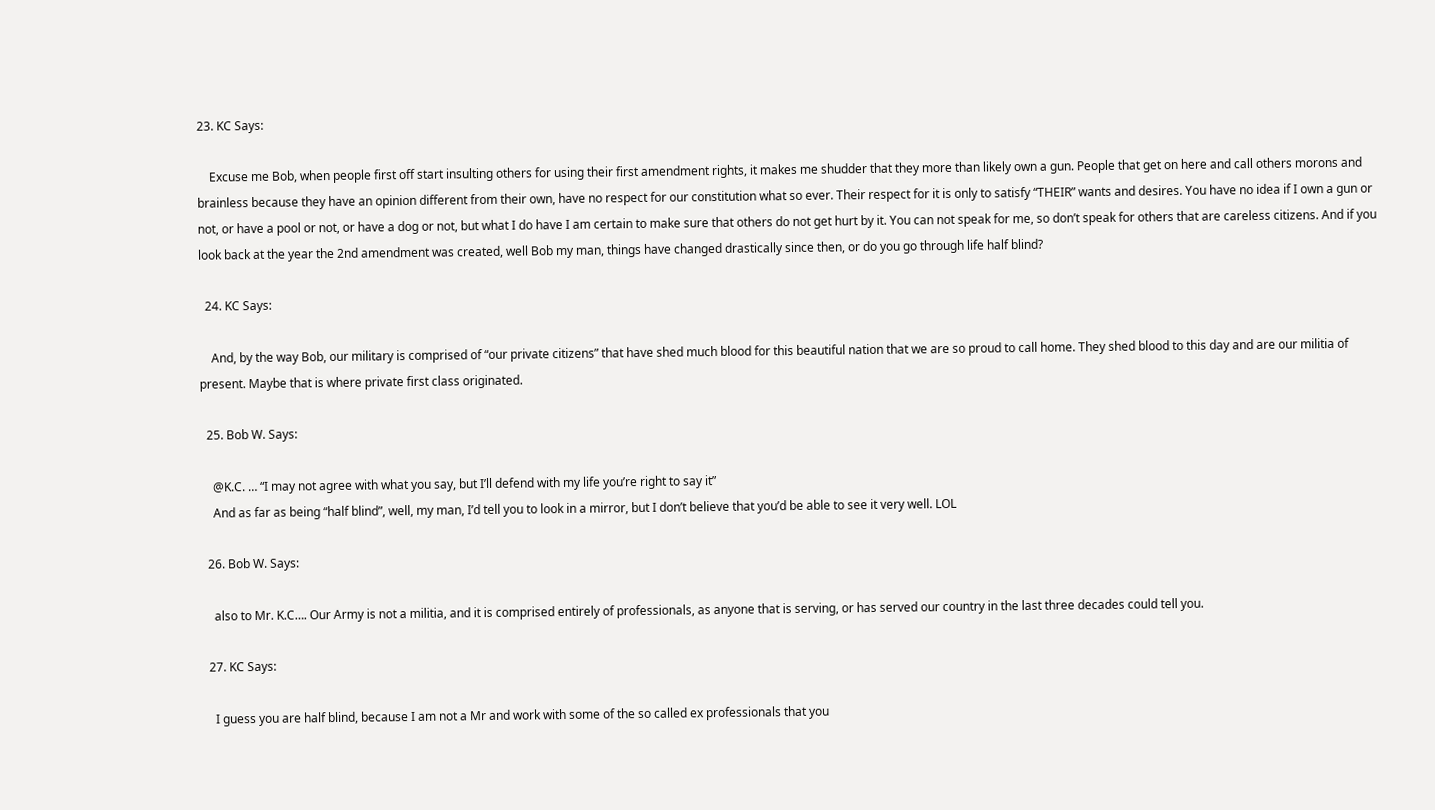23. KC Says:

    Excuse me Bob, when people first off start insulting others for using their first amendment rights, it makes me shudder that they more than likely own a gun. People that get on here and call others morons and brainless because they have an opinion different from their own, have no respect for our constitution what so ever. Their respect for it is only to satisfy “THEIR” wants and desires. You have no idea if I own a gun or not, or have a pool or not, or have a dog or not, but what I do have I am certain to make sure that others do not get hurt by it. You can not speak for me, so don’t speak for others that are careless citizens. And if you look back at the year the 2nd amendment was created, well Bob my man, things have changed drastically since then, or do you go through life half blind?

  24. KC Says:

    And, by the way Bob, our military is comprised of “our private citizens” that have shed much blood for this beautiful nation that we are so proud to call home. They shed blood to this day and are our militia of present. Maybe that is where private first class originated.

  25. Bob W. Says:

    @K.C. … “I may not agree with what you say, but I’ll defend with my life you’re right to say it”
    And as far as being “half blind”, well, my man, I’d tell you to look in a mirror, but I don’t believe that you’d be able to see it very well. LOL

  26. Bob W. Says:

    also to Mr. K.C…. Our Army is not a militia, and it is comprised entirely of professionals, as anyone that is serving, or has served our country in the last three decades could tell you.

  27. KC Says:

    I guess you are half blind, because I am not a Mr and work with some of the so called ex professionals that you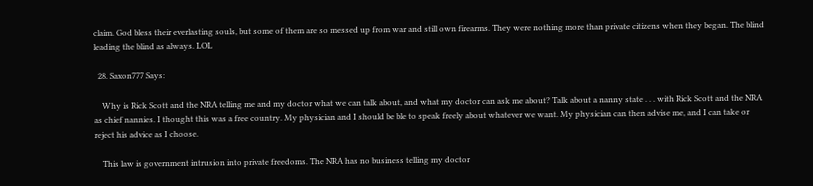claim. God bless their everlasting souls, but some of them are so messed up from war and still own firearms. They were nothing more than private citizens when they began. The blind leading the blind as always. LOL

  28. Saxon777 Says:

    Why is Rick Scott and the NRA telling me and my doctor what we can talk about, and what my doctor can ask me about? Talk about a nanny state . . . with Rick Scott and the NRA as chief nannies. I thought this was a free country. My physician and I should be ble to speak freely about whatever we want. My physician can then advise me, and I can take or reject his advice as I choose.

    This law is government intrusion into private freedoms. The NRA has no business telling my doctor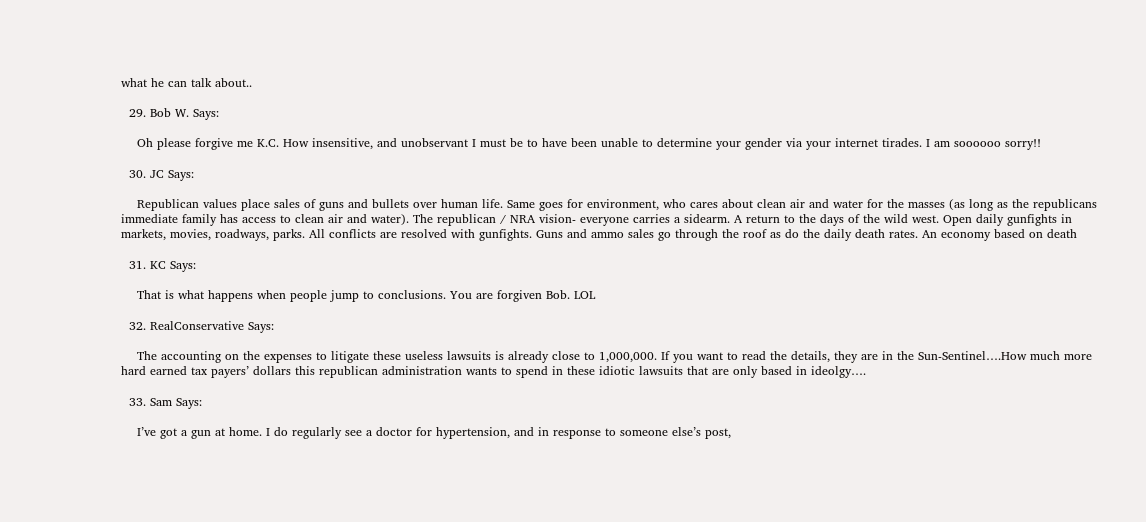what he can talk about..

  29. Bob W. Says:

    Oh please forgive me K.C. How insensitive, and unobservant I must be to have been unable to determine your gender via your internet tirades. I am soooooo sorry!!

  30. JC Says:

    Republican values place sales of guns and bullets over human life. Same goes for environment, who cares about clean air and water for the masses (as long as the republicans immediate family has access to clean air and water). The republican / NRA vision- everyone carries a sidearm. A return to the days of the wild west. Open daily gunfights in markets, movies, roadways, parks. All conflicts are resolved with gunfights. Guns and ammo sales go through the roof as do the daily death rates. An economy based on death

  31. KC Says:

    That is what happens when people jump to conclusions. You are forgiven Bob. LOL

  32. RealConservative Says:

    The accounting on the expenses to litigate these useless lawsuits is already close to 1,000,000. If you want to read the details, they are in the Sun-Sentinel….How much more hard earned tax payers’ dollars this republican administration wants to spend in these idiotic lawsuits that are only based in ideolgy….

  33. Sam Says:

    I’ve got a gun at home. I do regularly see a doctor for hypertension, and in response to someone else’s post,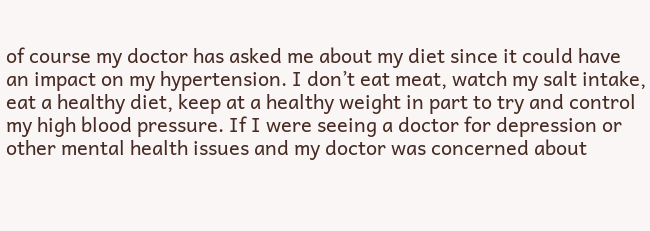of course my doctor has asked me about my diet since it could have an impact on my hypertension. I don’t eat meat, watch my salt intake, eat a healthy diet, keep at a healthy weight in part to try and control my high blood pressure. If I were seeing a doctor for depression or other mental health issues and my doctor was concerned about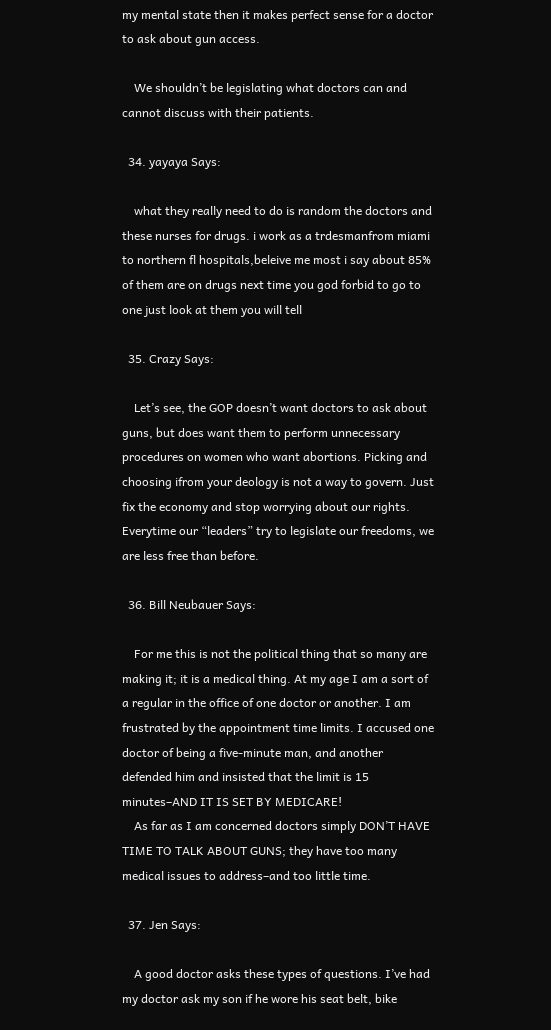my mental state then it makes perfect sense for a doctor to ask about gun access.

    We shouldn’t be legislating what doctors can and cannot discuss with their patients.

  34. yayaya Says:

    what they really need to do is random the doctors and these nurses for drugs. i work as a trdesmanfrom miami to northern fl hospitals,beleive me most i say about 85% of them are on drugs next time you god forbid to go to one just look at them you will tell

  35. Crazy Says:

    Let’s see, the GOP doesn’t want doctors to ask about guns, but does want them to perform unnecessary procedures on women who want abortions. Picking and choosing ifrom your deology is not a way to govern. Just fix the economy and stop worrying about our rights. Everytime our “leaders” try to legislate our freedoms, we are less free than before.

  36. Bill Neubauer Says:

    For me this is not the political thing that so many are making it; it is a medical thing. At my age I am a sort of a regular in the office of one doctor or another. I am frustrated by the appointment time limits. I accused one doctor of being a five-minute man, and another defended him and insisted that the limit is 15 minutes–AND IT IS SET BY MEDICARE!
    As far as I am concerned doctors simply DON’T HAVE TIME TO TALK ABOUT GUNS; they have too many medical issues to address–and too little time.

  37. Jen Says:

    A good doctor asks these types of questions. I’ve had my doctor ask my son if he wore his seat belt, bike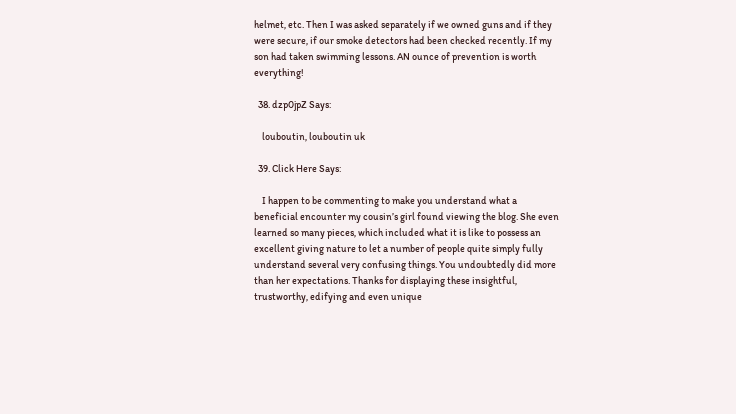helmet, etc. Then I was asked separately if we owned guns and if they were secure, if our smoke detectors had been checked recently. If my son had taken swimming lessons. AN ounce of prevention is worth everything!

  38. dzp0jpZ Says:

    louboutin, louboutin uk

  39. Click Here Says:

    I happen to be commenting to make you understand what a beneficial encounter my cousin’s girl found viewing the blog. She even learned so many pieces, which included what it is like to possess an excellent giving nature to let a number of people quite simply fully understand several very confusing things. You undoubtedly did more than her expectations. Thanks for displaying these insightful, trustworthy, edifying and even unique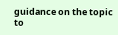guidance on the topic to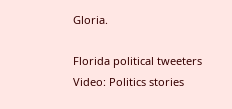Gloria.

Florida political tweeters
Video: Politics stories